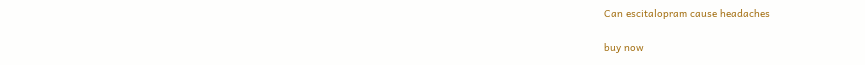Can escitalopram cause headaches

buy now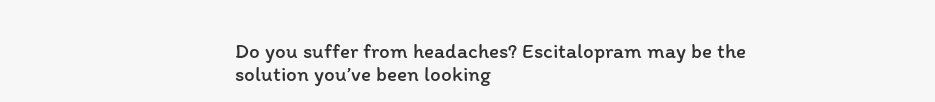Do you suffer from headaches? Escitalopram may be the solution you’ve been looking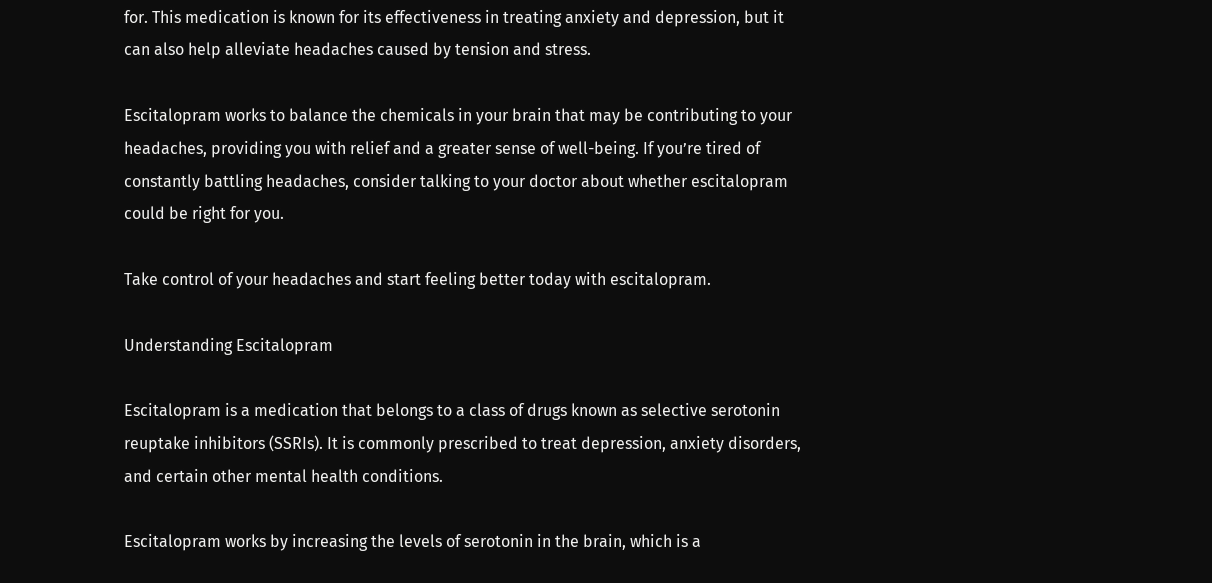for. This medication is known for its effectiveness in treating anxiety and depression, but it can also help alleviate headaches caused by tension and stress.

Escitalopram works to balance the chemicals in your brain that may be contributing to your headaches, providing you with relief and a greater sense of well-being. If you’re tired of constantly battling headaches, consider talking to your doctor about whether escitalopram could be right for you.

Take control of your headaches and start feeling better today with escitalopram.

Understanding Escitalopram

Escitalopram is a medication that belongs to a class of drugs known as selective serotonin reuptake inhibitors (SSRIs). It is commonly prescribed to treat depression, anxiety disorders, and certain other mental health conditions.

Escitalopram works by increasing the levels of serotonin in the brain, which is a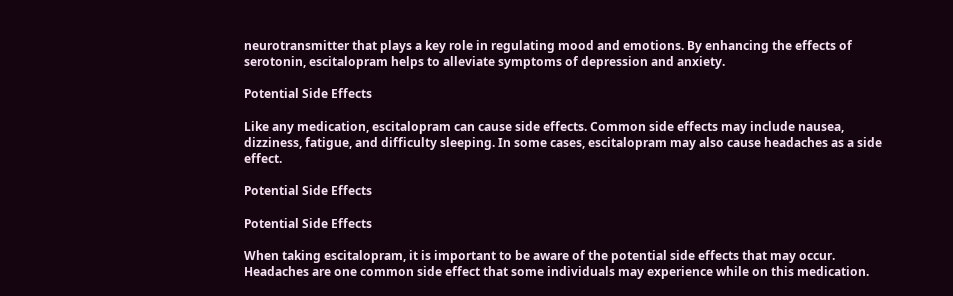neurotransmitter that plays a key role in regulating mood and emotions. By enhancing the effects of serotonin, escitalopram helps to alleviate symptoms of depression and anxiety.

Potential Side Effects

Like any medication, escitalopram can cause side effects. Common side effects may include nausea, dizziness, fatigue, and difficulty sleeping. In some cases, escitalopram may also cause headaches as a side effect.

Potential Side Effects

Potential Side Effects

When taking escitalopram, it is important to be aware of the potential side effects that may occur. Headaches are one common side effect that some individuals may experience while on this medication.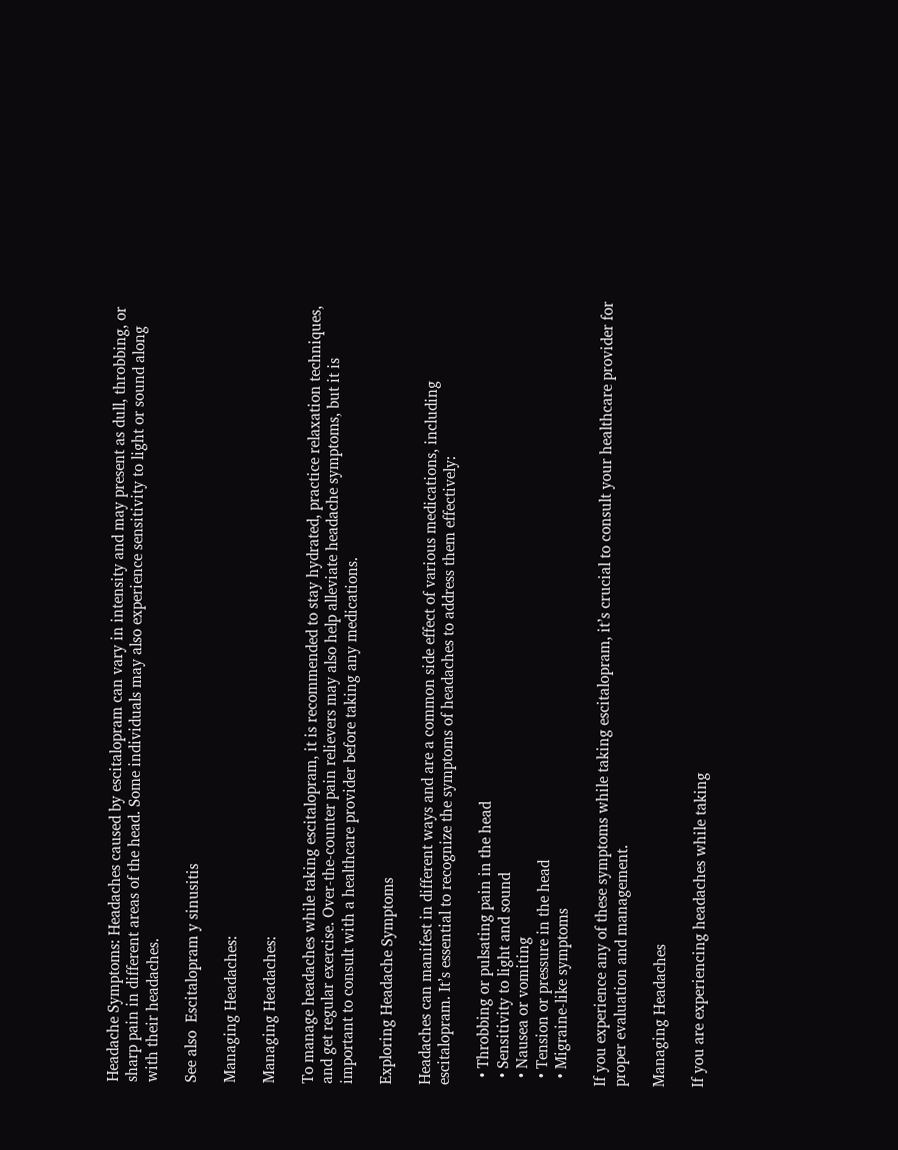Headache Symptoms: Headaches caused by escitalopram can vary in intensity and may present as dull, throbbing, or sharp pain in different areas of the head. Some individuals may also experience sensitivity to light or sound along with their headaches.

See also  Escitalopram y sinusitis

Managing Headaches:

Managing Headaches:

To manage headaches while taking escitalopram, it is recommended to stay hydrated, practice relaxation techniques, and get regular exercise. Over-the-counter pain relievers may also help alleviate headache symptoms, but it is important to consult with a healthcare provider before taking any medications.

Exploring Headache Symptoms

Headaches can manifest in different ways and are a common side effect of various medications, including escitalopram. It’s essential to recognize the symptoms of headaches to address them effectively:

  • Throbbing or pulsating pain in the head
  • Sensitivity to light and sound
  • Nausea or vomiting
  • Tension or pressure in the head
  • Migraine-like symptoms

If you experience any of these symptoms while taking escitalopram, it’s crucial to consult your healthcare provider for proper evaluation and management.

Managing Headaches

If you are experiencing headaches while taking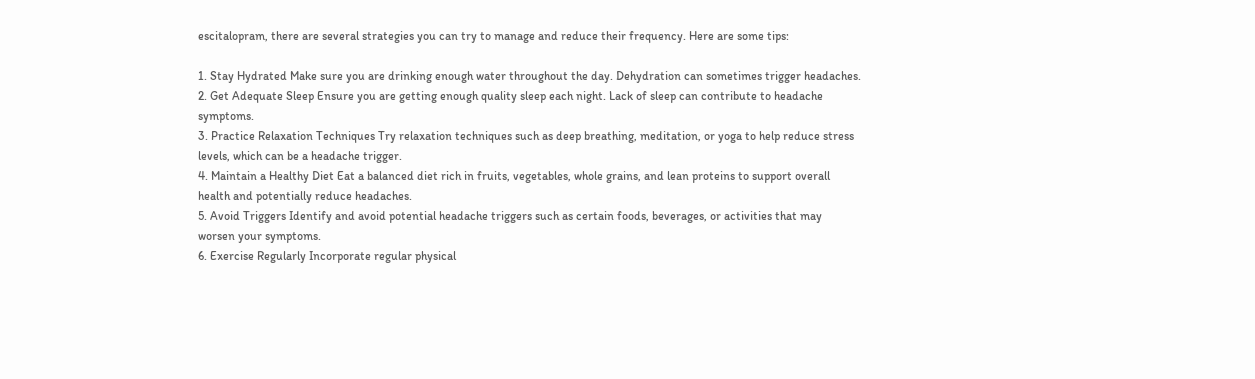escitalopram, there are several strategies you can try to manage and reduce their frequency. Here are some tips:

1. Stay Hydrated Make sure you are drinking enough water throughout the day. Dehydration can sometimes trigger headaches.
2. Get Adequate Sleep Ensure you are getting enough quality sleep each night. Lack of sleep can contribute to headache symptoms.
3. Practice Relaxation Techniques Try relaxation techniques such as deep breathing, meditation, or yoga to help reduce stress levels, which can be a headache trigger.
4. Maintain a Healthy Diet Eat a balanced diet rich in fruits, vegetables, whole grains, and lean proteins to support overall health and potentially reduce headaches.
5. Avoid Triggers Identify and avoid potential headache triggers such as certain foods, beverages, or activities that may worsen your symptoms.
6. Exercise Regularly Incorporate regular physical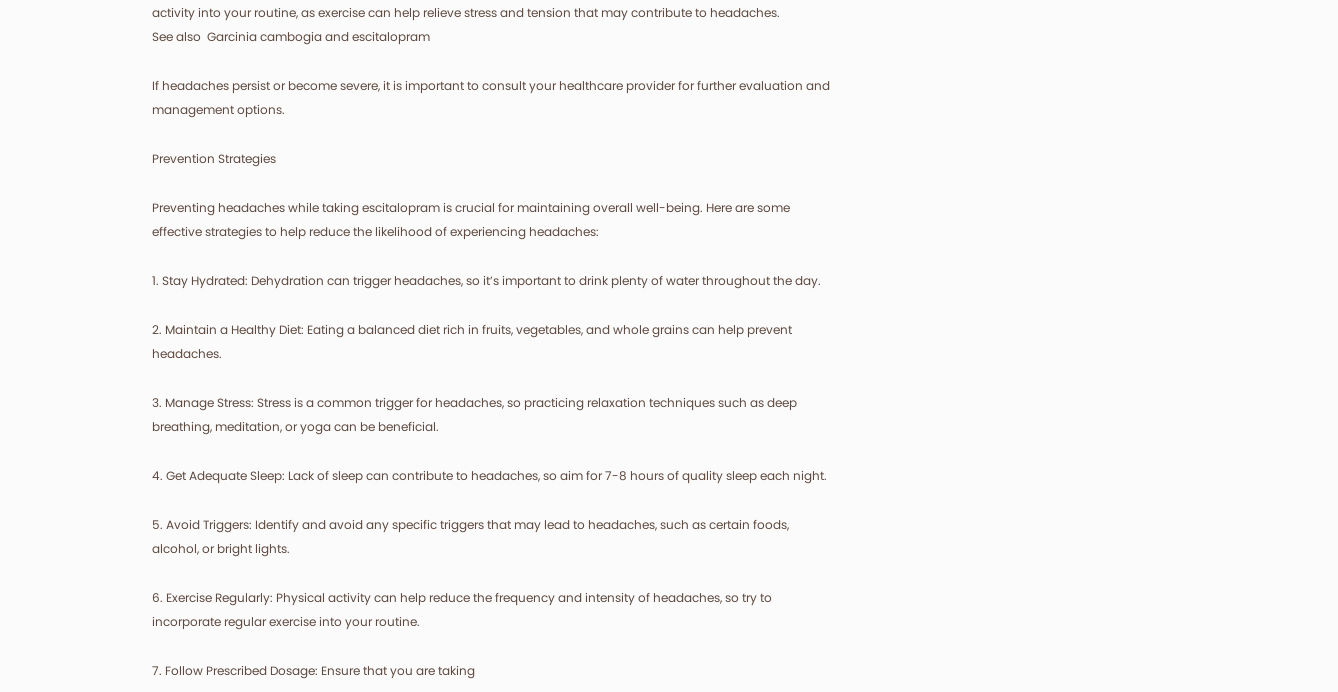activity into your routine, as exercise can help relieve stress and tension that may contribute to headaches.
See also  Garcinia cambogia and escitalopram

If headaches persist or become severe, it is important to consult your healthcare provider for further evaluation and management options.

Prevention Strategies

Preventing headaches while taking escitalopram is crucial for maintaining overall well-being. Here are some effective strategies to help reduce the likelihood of experiencing headaches:

1. Stay Hydrated: Dehydration can trigger headaches, so it’s important to drink plenty of water throughout the day.

2. Maintain a Healthy Diet: Eating a balanced diet rich in fruits, vegetables, and whole grains can help prevent headaches.

3. Manage Stress: Stress is a common trigger for headaches, so practicing relaxation techniques such as deep breathing, meditation, or yoga can be beneficial.

4. Get Adequate Sleep: Lack of sleep can contribute to headaches, so aim for 7-8 hours of quality sleep each night.

5. Avoid Triggers: Identify and avoid any specific triggers that may lead to headaches, such as certain foods, alcohol, or bright lights.

6. Exercise Regularly: Physical activity can help reduce the frequency and intensity of headaches, so try to incorporate regular exercise into your routine.

7. Follow Prescribed Dosage: Ensure that you are taking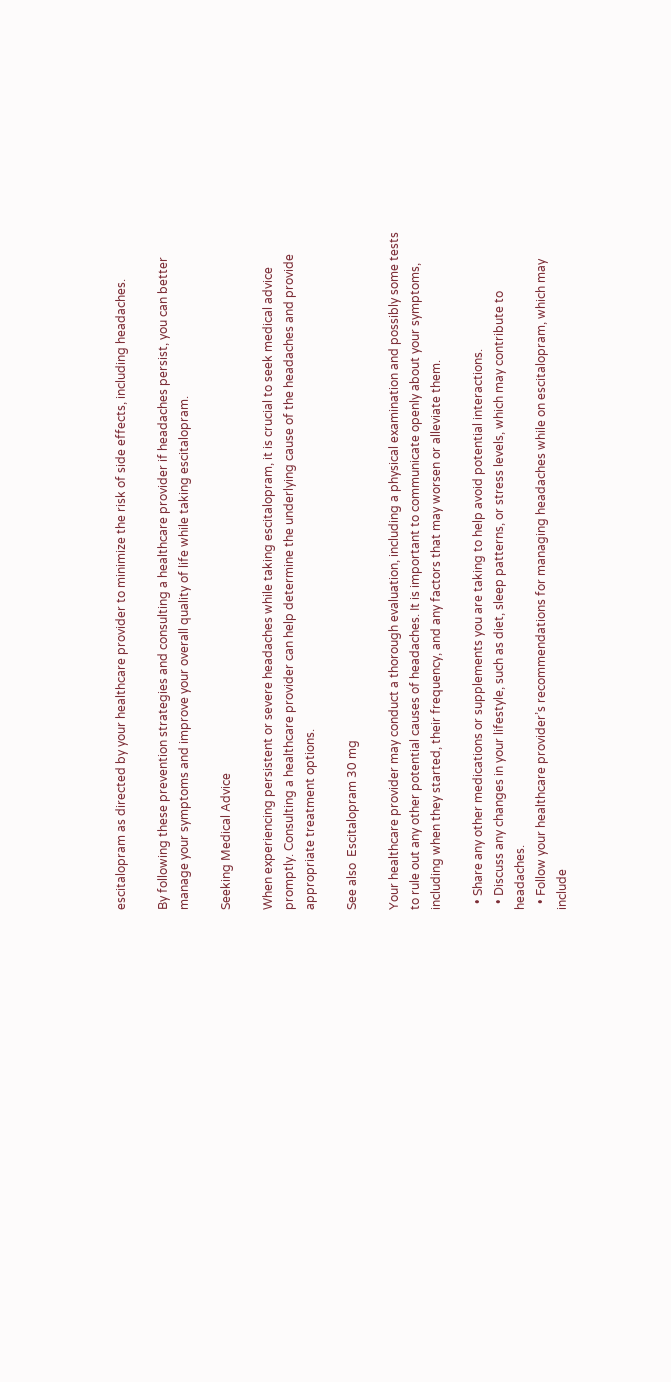escitalopram as directed by your healthcare provider to minimize the risk of side effects, including headaches.

By following these prevention strategies and consulting a healthcare provider if headaches persist, you can better manage your symptoms and improve your overall quality of life while taking escitalopram.

Seeking Medical Advice

When experiencing persistent or severe headaches while taking escitalopram, it is crucial to seek medical advice promptly. Consulting a healthcare provider can help determine the underlying cause of the headaches and provide appropriate treatment options.

See also  Escitalopram 30 mg

Your healthcare provider may conduct a thorough evaluation, including a physical examination and possibly some tests to rule out any other potential causes of headaches. It is important to communicate openly about your symptoms, including when they started, their frequency, and any factors that may worsen or alleviate them.

  • Share any other medications or supplements you are taking to help avoid potential interactions.
  • Discuss any changes in your lifestyle, such as diet, sleep patterns, or stress levels, which may contribute to headaches.
  • Follow your healthcare provider’s recommendations for managing headaches while on escitalopram, which may include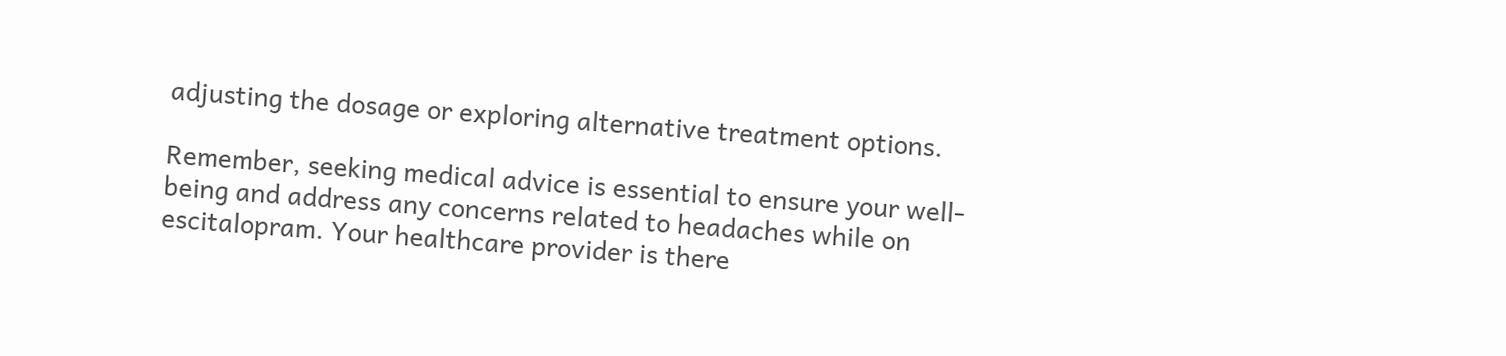adjusting the dosage or exploring alternative treatment options.

Remember, seeking medical advice is essential to ensure your well-being and address any concerns related to headaches while on escitalopram. Your healthcare provider is there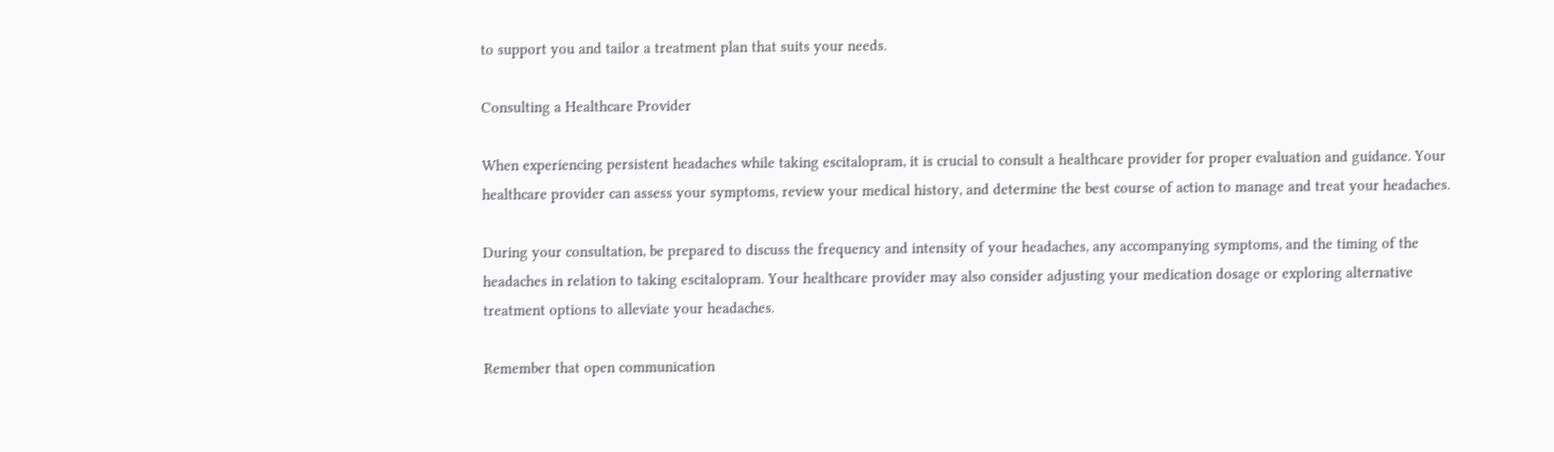to support you and tailor a treatment plan that suits your needs.

Consulting a Healthcare Provider

When experiencing persistent headaches while taking escitalopram, it is crucial to consult a healthcare provider for proper evaluation and guidance. Your healthcare provider can assess your symptoms, review your medical history, and determine the best course of action to manage and treat your headaches.

During your consultation, be prepared to discuss the frequency and intensity of your headaches, any accompanying symptoms, and the timing of the headaches in relation to taking escitalopram. Your healthcare provider may also consider adjusting your medication dosage or exploring alternative treatment options to alleviate your headaches.

Remember that open communication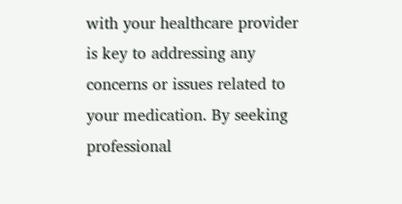with your healthcare provider is key to addressing any concerns or issues related to your medication. By seeking professional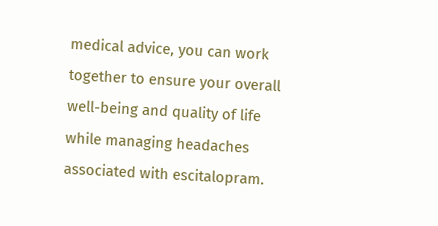medical advice, you can work together to ensure your overall well-being and quality of life while managing headaches associated with escitalopram.